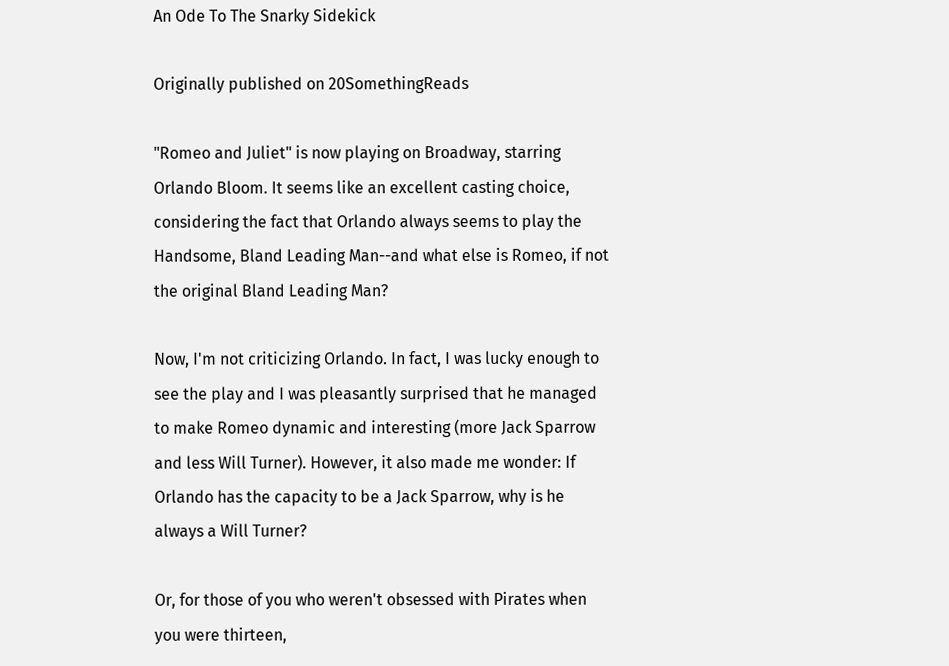An Ode To The Snarky Sidekick

Originally published on 20SomethingReads

"Romeo and Juliet" is now playing on Broadway, starring Orlando Bloom. It seems like an excellent casting choice, considering the fact that Orlando always seems to play the Handsome, Bland Leading Man--and what else is Romeo, if not the original Bland Leading Man?

Now, I'm not criticizing Orlando. In fact, I was lucky enough to see the play and I was pleasantly surprised that he managed to make Romeo dynamic and interesting (more Jack Sparrow and less Will Turner). However, it also made me wonder: If Orlando has the capacity to be a Jack Sparrow, why is he always a Will Turner?

Or, for those of you who weren't obsessed with Pirates when you were thirteen,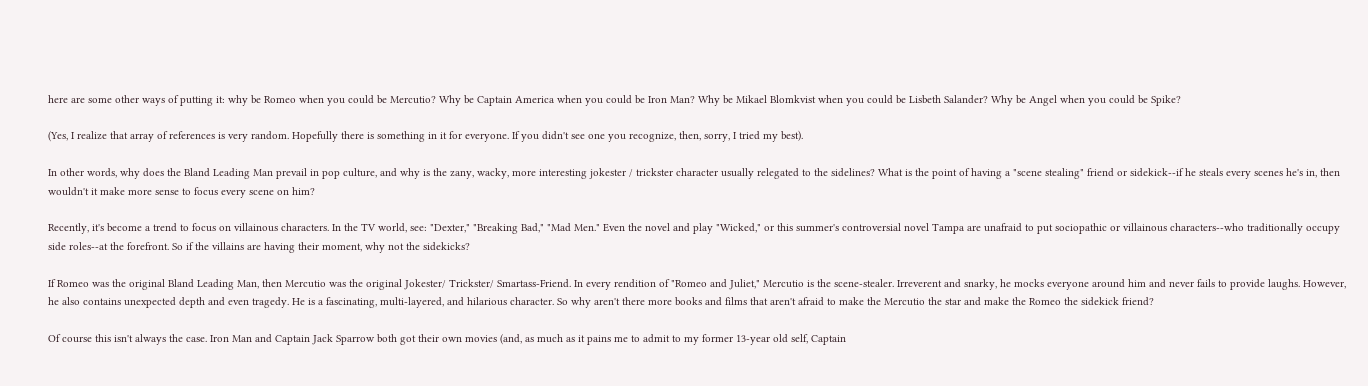here are some other ways of putting it: why be Romeo when you could be Mercutio? Why be Captain America when you could be Iron Man? Why be Mikael Blomkvist when you could be Lisbeth Salander? Why be Angel when you could be Spike?

(Yes, I realize that array of references is very random. Hopefully there is something in it for everyone. If you didn't see one you recognize, then, sorry, I tried my best).

In other words, why does the Bland Leading Man prevail in pop culture, and why is the zany, wacky, more interesting jokester / trickster character usually relegated to the sidelines? What is the point of having a "scene stealing" friend or sidekick--if he steals every scenes he's in, then wouldn't it make more sense to focus every scene on him?

Recently, it's become a trend to focus on villainous characters. In the TV world, see: "Dexter," "Breaking Bad," "Mad Men." Even the novel and play "Wicked," or this summer's controversial novel Tampa are unafraid to put sociopathic or villainous characters--who traditionally occupy side roles--at the forefront. So if the villains are having their moment, why not the sidekicks?

If Romeo was the original Bland Leading Man, then Mercutio was the original Jokester/ Trickster/ Smartass-Friend. In every rendition of "Romeo and Juliet," Mercutio is the scene-stealer. Irreverent and snarky, he mocks everyone around him and never fails to provide laughs. However, he also contains unexpected depth and even tragedy. He is a fascinating, multi-layered, and hilarious character. So why aren't there more books and films that aren't afraid to make the Mercutio the star and make the Romeo the sidekick friend?

Of course this isn't always the case. Iron Man and Captain Jack Sparrow both got their own movies (and, as much as it pains me to admit to my former 13-year old self, Captain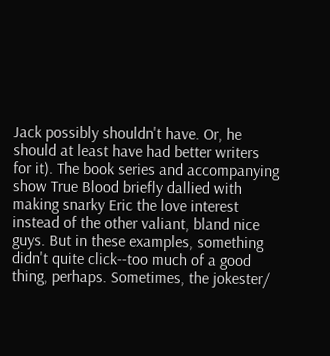Jack possibly shouldn't have. Or, he should at least have had better writers for it). The book series and accompanying show True Blood briefly dallied with making snarky Eric the love interest instead of the other valiant, bland nice guys. But in these examples, something didn't quite click--too much of a good thing, perhaps. Sometimes, the jokester/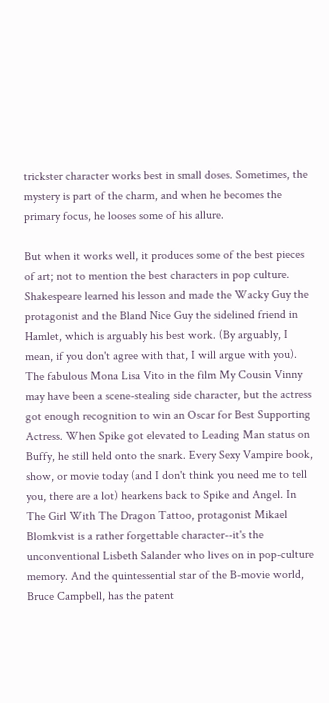trickster character works best in small doses. Sometimes, the mystery is part of the charm, and when he becomes the primary focus, he looses some of his allure.

But when it works well, it produces some of the best pieces of art; not to mention the best characters in pop culture. Shakespeare learned his lesson and made the Wacky Guy the protagonist and the Bland Nice Guy the sidelined friend in Hamlet, which is arguably his best work. (By arguably, I mean, if you don't agree with that, I will argue with you). The fabulous Mona Lisa Vito in the film My Cousin Vinny may have been a scene-stealing side character, but the actress got enough recognition to win an Oscar for Best Supporting Actress. When Spike got elevated to Leading Man status on Buffy, he still held onto the snark. Every Sexy Vampire book, show, or movie today (and I don't think you need me to tell you, there are a lot) hearkens back to Spike and Angel. In The Girl With The Dragon Tattoo, protagonist Mikael Blomkvist is a rather forgettable character--it's the unconventional Lisbeth Salander who lives on in pop-culture memory. And the quintessential star of the B-movie world, Bruce Campbell, has the patent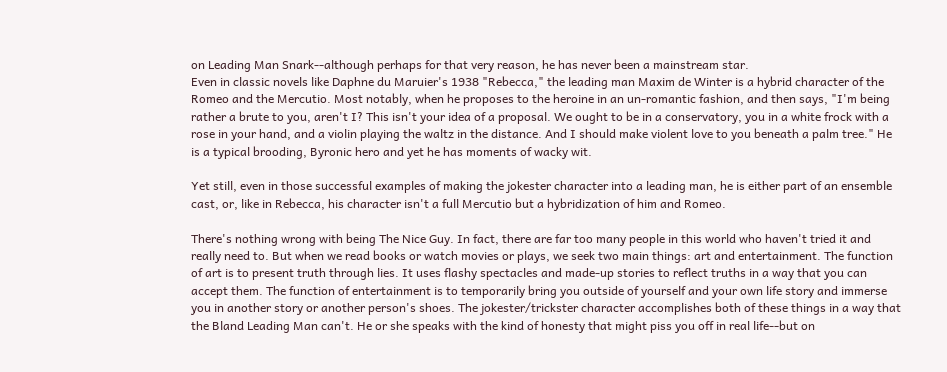on Leading Man Snark--although perhaps for that very reason, he has never been a mainstream star.
Even in classic novels like Daphne du Maruier's 1938 "Rebecca," the leading man Maxim de Winter is a hybrid character of the Romeo and the Mercutio. Most notably, when he proposes to the heroine in an un-romantic fashion, and then says, "I'm being rather a brute to you, aren't I? This isn't your idea of a proposal. We ought to be in a conservatory, you in a white frock with a rose in your hand, and a violin playing the waltz in the distance. And I should make violent love to you beneath a palm tree." He is a typical brooding, Byronic hero and yet he has moments of wacky wit.

Yet still, even in those successful examples of making the jokester character into a leading man, he is either part of an ensemble cast, or, like in Rebecca, his character isn't a full Mercutio but a hybridization of him and Romeo.

There's nothing wrong with being The Nice Guy. In fact, there are far too many people in this world who haven't tried it and really need to. But when we read books or watch movies or plays, we seek two main things: art and entertainment. The function of art is to present truth through lies. It uses flashy spectacles and made-up stories to reflect truths in a way that you can accept them. The function of entertainment is to temporarily bring you outside of yourself and your own life story and immerse you in another story or another person's shoes. The jokester/trickster character accomplishes both of these things in a way that the Bland Leading Man can't. He or she speaks with the kind of honesty that might piss you off in real life--but on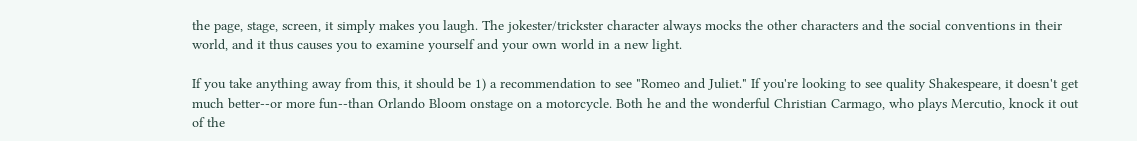the page, stage, screen, it simply makes you laugh. The jokester/trickster character always mocks the other characters and the social conventions in their world, and it thus causes you to examine yourself and your own world in a new light.

If you take anything away from this, it should be 1) a recommendation to see "Romeo and Juliet." If you're looking to see quality Shakespeare, it doesn't get much better--or more fun--than Orlando Bloom onstage on a motorcycle. Both he and the wonderful Christian Carmago, who plays Mercutio, knock it out of the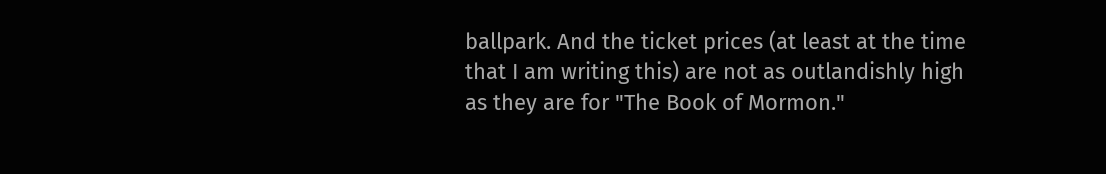ballpark. And the ticket prices (at least at the time that I am writing this) are not as outlandishly high as they are for "The Book of Mormon."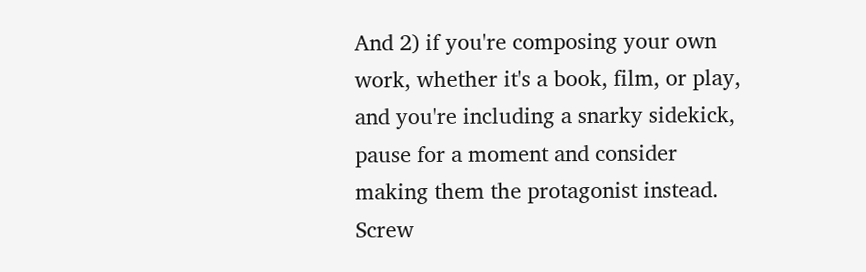And 2) if you're composing your own work, whether it's a book, film, or play, and you're including a snarky sidekick, pause for a moment and consider making them the protagonist instead. Screw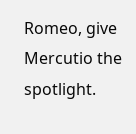Romeo, give Mercutio the spotlight.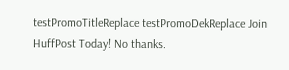testPromoTitleReplace testPromoDekReplace Join HuffPost Today! No thanks.